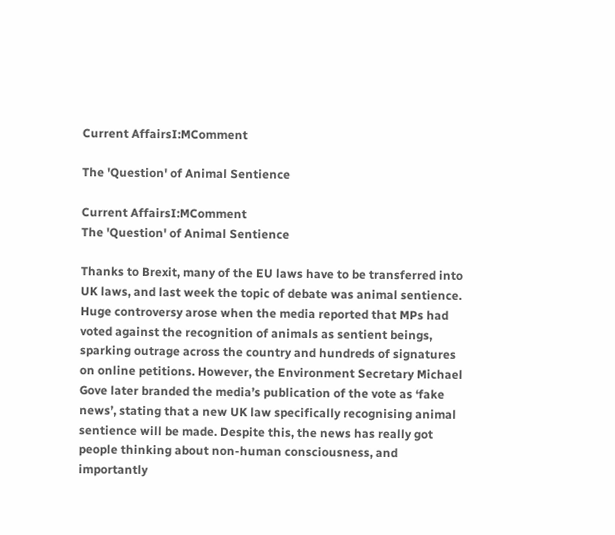Current AffairsI:MComment

The 'Question' of Animal Sentience

Current AffairsI:MComment
The 'Question' of Animal Sentience

Thanks to Brexit, many of the EU laws have to be transferred into UK laws, and last week the topic of debate was animal sentience. Huge controversy arose when the media reported that MPs had voted against the recognition of animals as sentient beings, sparking outrage across the country and hundreds of signatures on online petitions. However, the Environment Secretary Michael Gove later branded the media’s publication of the vote as ‘fake news’, stating that a new UK law specifically recognising animal sentience will be made. Despite this, the news has really got people thinking about non-human consciousness, and importantly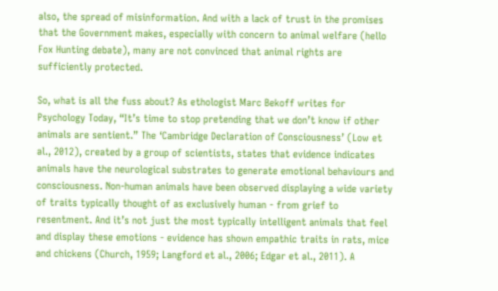also, the spread of misinformation. And with a lack of trust in the promises that the Government makes, especially with concern to animal welfare (hello Fox Hunting debate), many are not convinced that animal rights are sufficiently protected.

So, what is all the fuss about? As ethologist Marc Bekoff writes for Psychology Today, “It’s time to stop pretending that we don’t know if other animals are sentient.” The ‘Cambridge Declaration of Consciousness’ (Low et al., 2012), created by a group of scientists, states that evidence indicates animals have the neurological substrates to generate emotional behaviours and consciousness. Non-human animals have been observed displaying a wide variety of traits typically thought of as exclusively human - from grief to resentment. And it’s not just the most typically intelligent animals that feel and display these emotions - evidence has shown empathic traits in rats, mice and chickens (Church, 1959; Langford et al., 2006; Edgar et al., 2011). A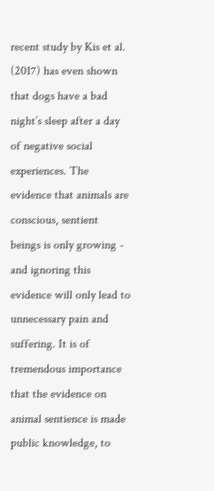recent study by Kis et al. (2017) has even shown that dogs have a bad night’s sleep after a day of negative social experiences. The evidence that animals are conscious, sentient beings is only growing - and ignoring this evidence will only lead to unnecessary pain and suffering. It is of tremendous importance that the evidence on animal sentience is made public knowledge, to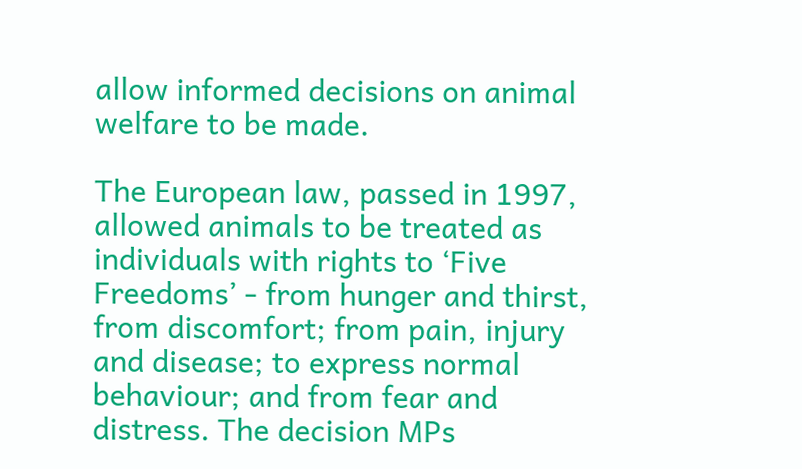allow informed decisions on animal welfare to be made.

The European law, passed in 1997, allowed animals to be treated as individuals with rights to ‘Five Freedoms’ - from hunger and thirst, from discomfort; from pain, injury and disease; to express normal behaviour; and from fear and distress. The decision MPs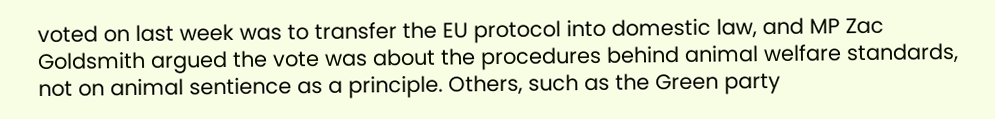voted on last week was to transfer the EU protocol into domestic law, and MP Zac Goldsmith argued the vote was about the procedures behind animal welfare standards, not on animal sentience as a principle. Others, such as the Green party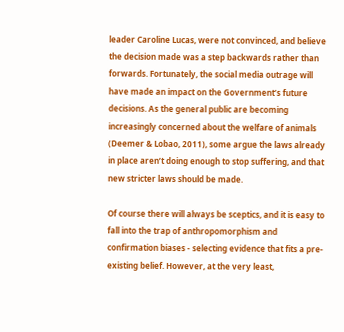leader Caroline Lucas, were not convinced, and believe the decision made was a step backwards rather than forwards. Fortunately, the social media outrage will have made an impact on the Government’s future decisions. As the general public are becoming increasingly concerned about the welfare of animals (Deemer & Lobao, 2011), some argue the laws already in place aren’t doing enough to stop suffering, and that new stricter laws should be made.

Of course there will always be sceptics, and it is easy to fall into the trap of anthropomorphism and confirmation biases - selecting evidence that fits a pre-existing belief. However, at the very least,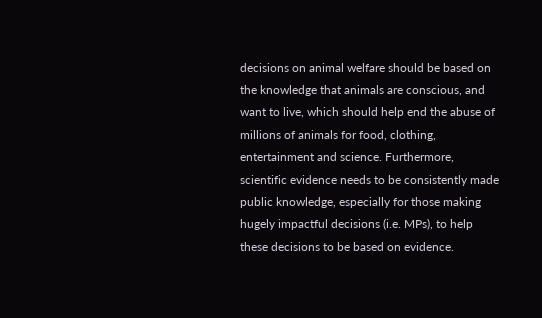decisions on animal welfare should be based on the knowledge that animals are conscious, and want to live, which should help end the abuse of millions of animals for food, clothing, entertainment and science. Furthermore, scientific evidence needs to be consistently made public knowledge, especially for those making hugely impactful decisions (i.e. MPs), to help these decisions to be based on evidence.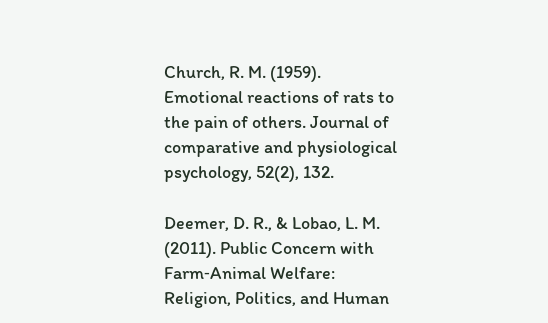Church, R. M. (1959). Emotional reactions of rats to the pain of others. Journal of comparative and physiological psychology, 52(2), 132.

Deemer, D. R., & Lobao, L. M. (2011). Public Concern with Farm‐Animal Welfare: Religion, Politics, and Human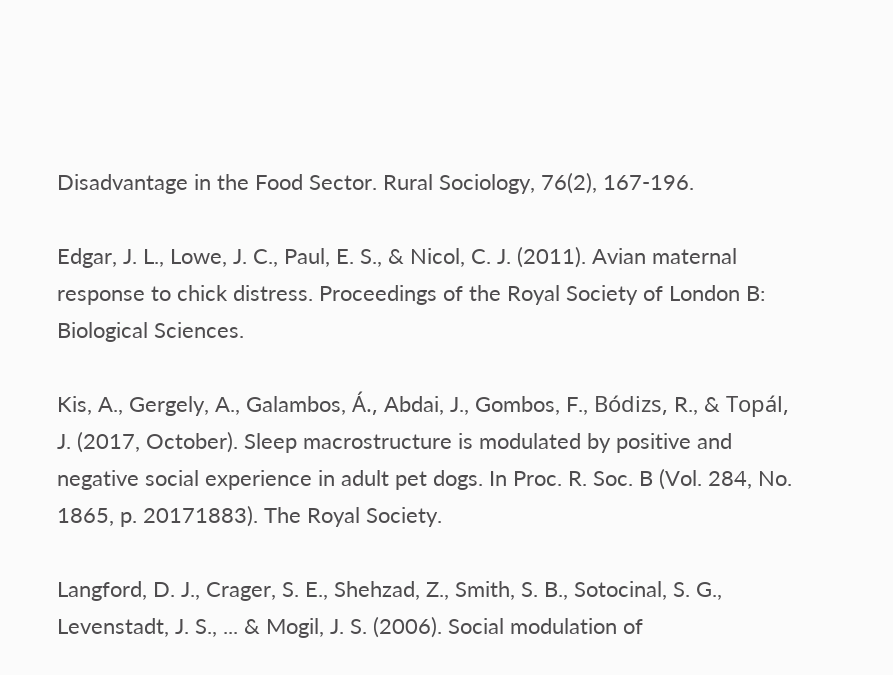Disadvantage in the Food Sector. Rural Sociology, 76(2), 167-196.

Edgar, J. L., Lowe, J. C., Paul, E. S., & Nicol, C. J. (2011). Avian maternal response to chick distress. Proceedings of the Royal Society of London B: Biological Sciences.

Kis, A., Gergely, A., Galambos, Á., Abdai, J., Gombos, F., Bódizs, R., & Topál, J. (2017, October). Sleep macrostructure is modulated by positive and negative social experience in adult pet dogs. In Proc. R. Soc. B (Vol. 284, No. 1865, p. 20171883). The Royal Society.

Langford, D. J., Crager, S. E., Shehzad, Z., Smith, S. B., Sotocinal, S. G., Levenstadt, J. S., ... & Mogil, J. S. (2006). Social modulation of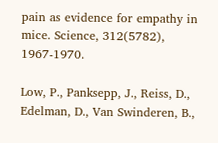pain as evidence for empathy in mice. Science, 312(5782), 1967-1970.

Low, P., Panksepp, J., Reiss, D., Edelman, D., Van Swinderen, B.,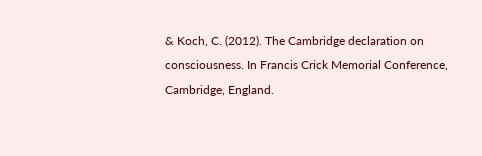& Koch, C. (2012). The Cambridge declaration on consciousness. In Francis Crick Memorial Conference, Cambridge, England.